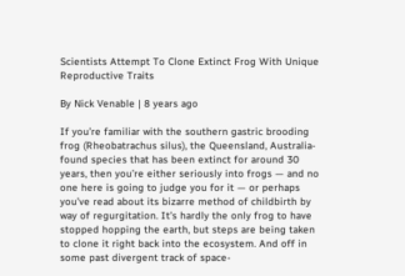Scientists Attempt To Clone Extinct Frog With Unique Reproductive Traits

By Nick Venable | 8 years ago

If you’re familiar with the southern gastric brooding frog (Rheobatrachus silus), the Queensland, Australia-found species that has been extinct for around 30 years, then you’re either seriously into frogs — and no one here is going to judge you for it — or perhaps you’ve read about its bizarre method of childbirth by way of regurgitation. It’s hardly the only frog to have stopped hopping the earth, but steps are being taken to clone it right back into the ecosystem. And off in some past divergent track of space-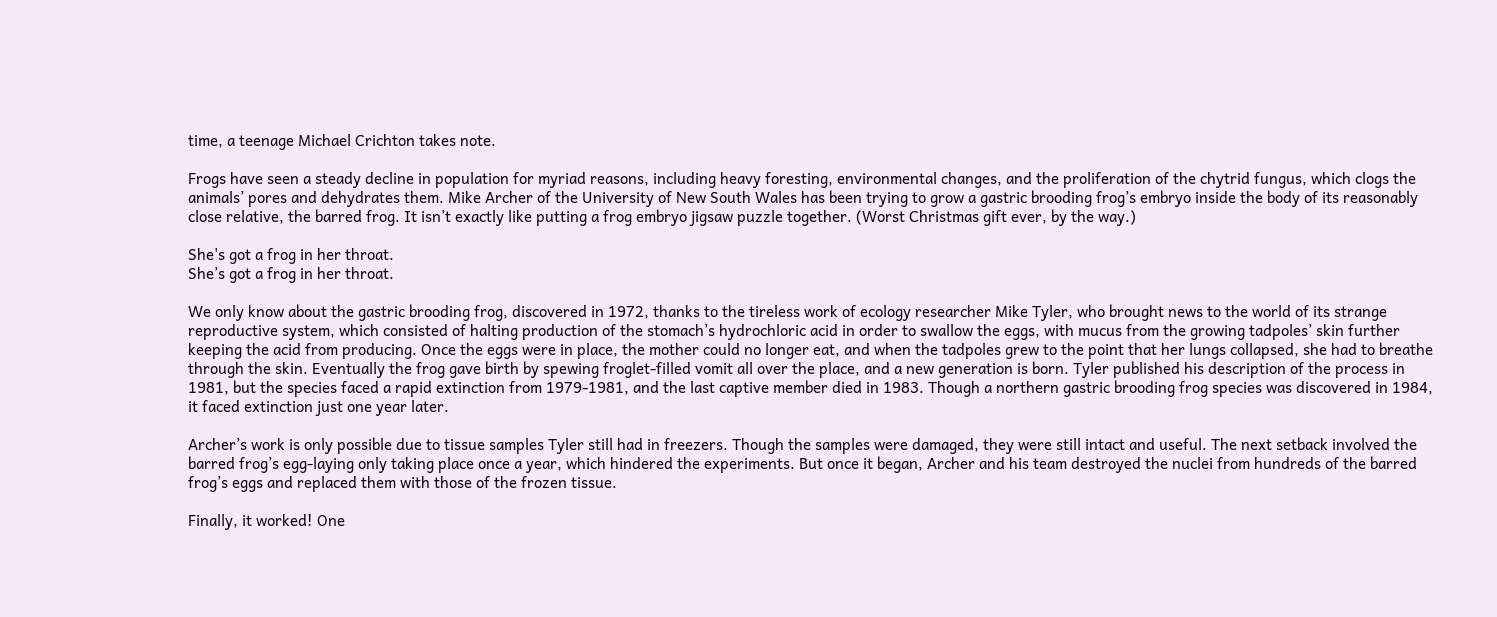time, a teenage Michael Crichton takes note.

Frogs have seen a steady decline in population for myriad reasons, including heavy foresting, environmental changes, and the proliferation of the chytrid fungus, which clogs the animals’ pores and dehydrates them. Mike Archer of the University of New South Wales has been trying to grow a gastric brooding frog’s embryo inside the body of its reasonably close relative, the barred frog. It isn’t exactly like putting a frog embryo jigsaw puzzle together. (Worst Christmas gift ever, by the way.)

She's got a frog in her throat.
She’s got a frog in her throat.

We only know about the gastric brooding frog, discovered in 1972, thanks to the tireless work of ecology researcher Mike Tyler, who brought news to the world of its strange reproductive system, which consisted of halting production of the stomach’s hydrochloric acid in order to swallow the eggs, with mucus from the growing tadpoles’ skin further keeping the acid from producing. Once the eggs were in place, the mother could no longer eat, and when the tadpoles grew to the point that her lungs collapsed, she had to breathe through the skin. Eventually the frog gave birth by spewing froglet-filled vomit all over the place, and a new generation is born. Tyler published his description of the process in 1981, but the species faced a rapid extinction from 1979-1981, and the last captive member died in 1983. Though a northern gastric brooding frog species was discovered in 1984, it faced extinction just one year later.

Archer’s work is only possible due to tissue samples Tyler still had in freezers. Though the samples were damaged, they were still intact and useful. The next setback involved the barred frog’s egg-laying only taking place once a year, which hindered the experiments. But once it began, Archer and his team destroyed the nuclei from hundreds of the barred frog’s eggs and replaced them with those of the frozen tissue.

Finally, it worked! One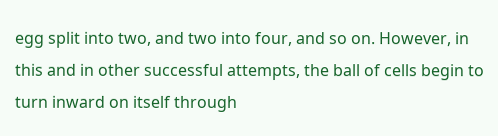egg split into two, and two into four, and so on. However, in this and in other successful attempts, the ball of cells begin to turn inward on itself through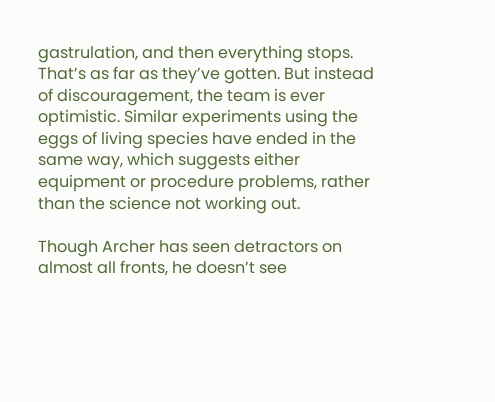gastrulation, and then everything stops. That’s as far as they’ve gotten. But instead of discouragement, the team is ever optimistic. Similar experiments using the eggs of living species have ended in the same way, which suggests either equipment or procedure problems, rather than the science not working out.

Though Archer has seen detractors on almost all fronts, he doesn’t see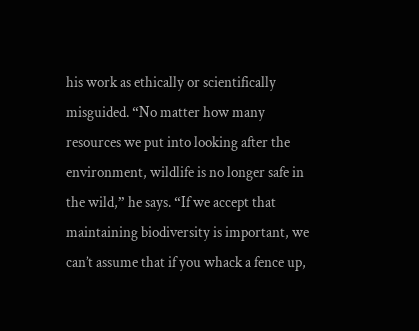his work as ethically or scientifically misguided. “No matter how many resources we put into looking after the environment, wildlife is no longer safe in the wild,” he says. “If we accept that maintaining biodiversity is important, we can’t assume that if you whack a fence up,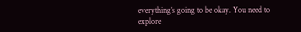everything’s going to be okay. You need to explore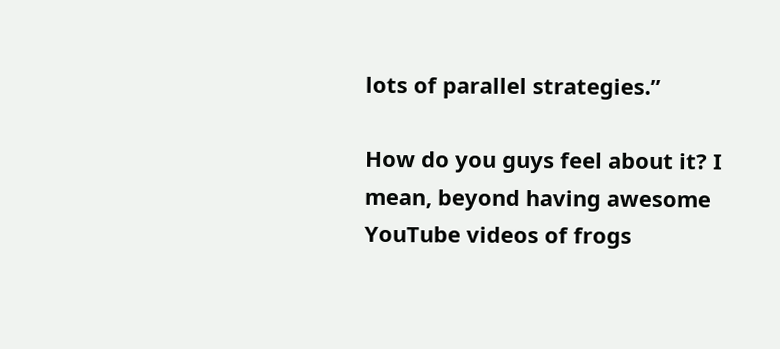lots of parallel strategies.”

How do you guys feel about it? I mean, beyond having awesome YouTube videos of frogs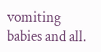vomiting babies and all.